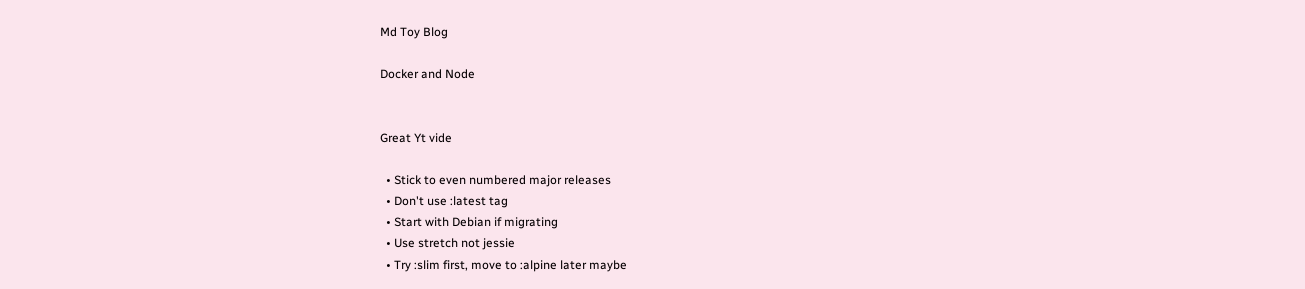Md Toy Blog

Docker and Node


Great Yt vide

  • Stick to even numbered major releases
  • Don't use :latest tag
  • Start with Debian if migrating
  • Use stretch not jessie
  • Try :slim first, move to :alpine later maybe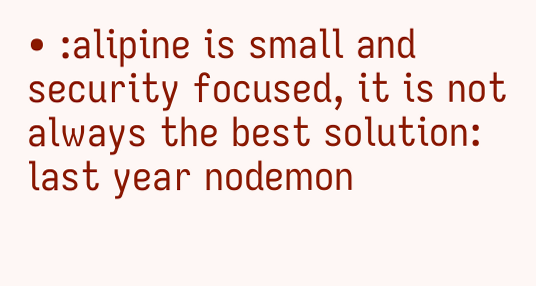• :alipine is small and security focused, it is not always the best solution: last year nodemon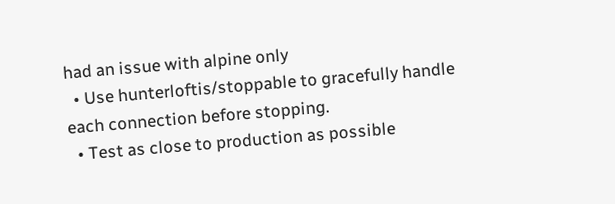had an issue with alpine only
  • Use hunterloftis/stoppable to gracefully handle each connection before stopping.
  • Test as close to production as possible